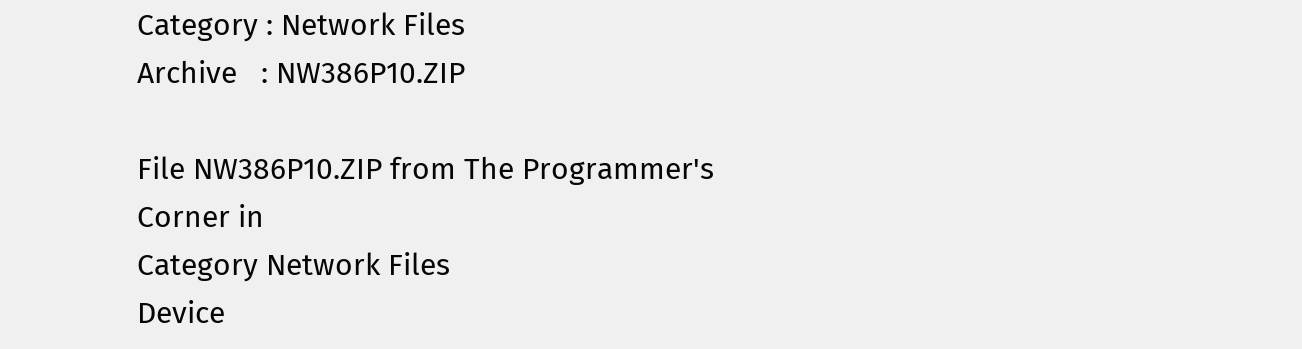Category : Network Files
Archive   : NW386P10.ZIP

File NW386P10.ZIP from The Programmer's Corner in
Category Network Files
Device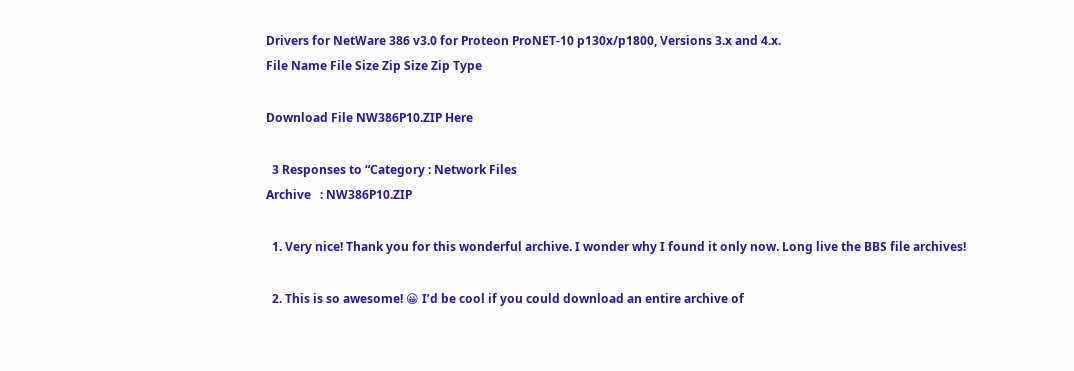Drivers for NetWare 386 v3.0 for Proteon ProNET-10 p130x/p1800, Versions 3.x and 4.x.
File Name File Size Zip Size Zip Type

Download File NW386P10.ZIP Here

  3 Responses to “Category : Network Files
Archive   : NW386P10.ZIP

  1. Very nice! Thank you for this wonderful archive. I wonder why I found it only now. Long live the BBS file archives!

  2. This is so awesome! 😀 I’d be cool if you could download an entire archive of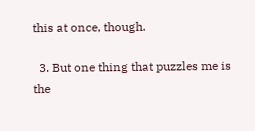this at once, though.

  3. But one thing that puzzles me is the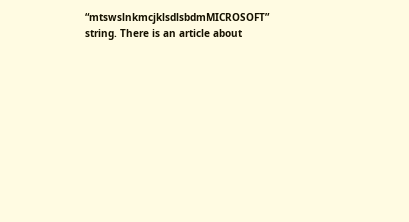“mtswslnkmcjklsdlsbdmMICROSOFT” string. There is an article about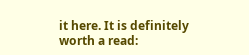it here. It is definitely worth a read: